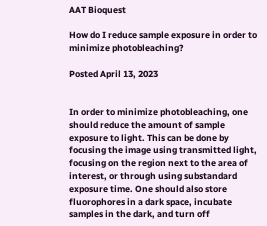AAT Bioquest

How do I reduce sample exposure in order to minimize photobleaching?

Posted April 13, 2023


In order to minimize photobleaching, one should reduce the amount of sample exposure to light. This can be done by focusing the image using transmitted light, focusing on the region next to the area of interest, or through using substandard exposure time. One should also store fluorophores in a dark space, incubate samples in the dark, and turn off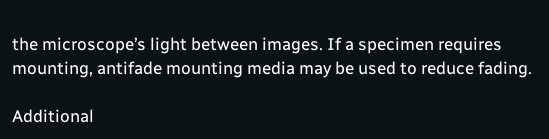the microscope’s light between images. If a specimen requires mounting, antifade mounting media may be used to reduce fading.

Additional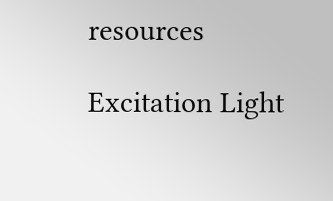resources

Excitation Light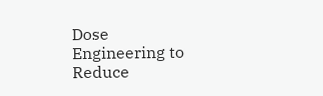Dose Engineering to Reduce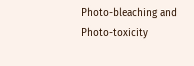Photo-bleaching and Photo-toxicity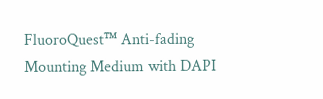FluoroQuest™ Anti-fading Mounting Medium with DAPI